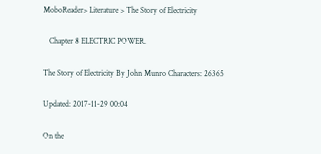MoboReader> Literature > The Story of Electricity

   Chapter 8 ELECTRIC POWER.

The Story of Electricity By John Munro Characters: 26365

Updated: 2017-11-29 00:04

On the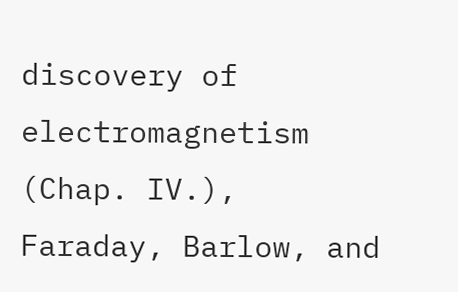discovery of electromagnetism (Chap. IV.), Faraday, Barlow, and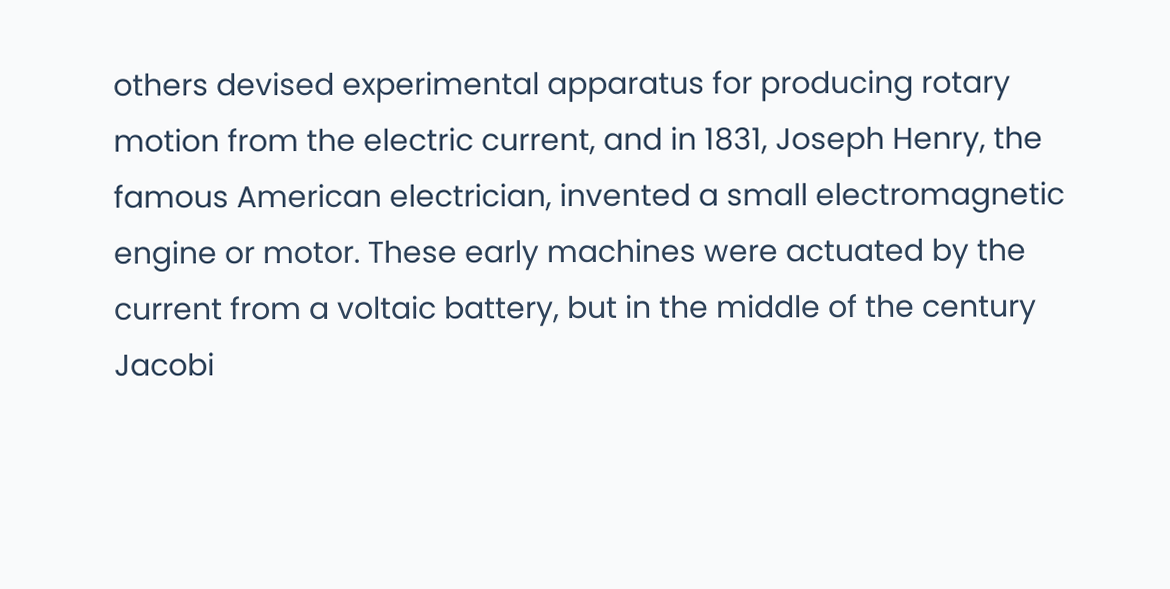others devised experimental apparatus for producing rotary motion from the electric current, and in 1831, Joseph Henry, the famous American electrician, invented a small electromagnetic engine or motor. These early machines were actuated by the current from a voltaic battery, but in the middle of the century Jacobi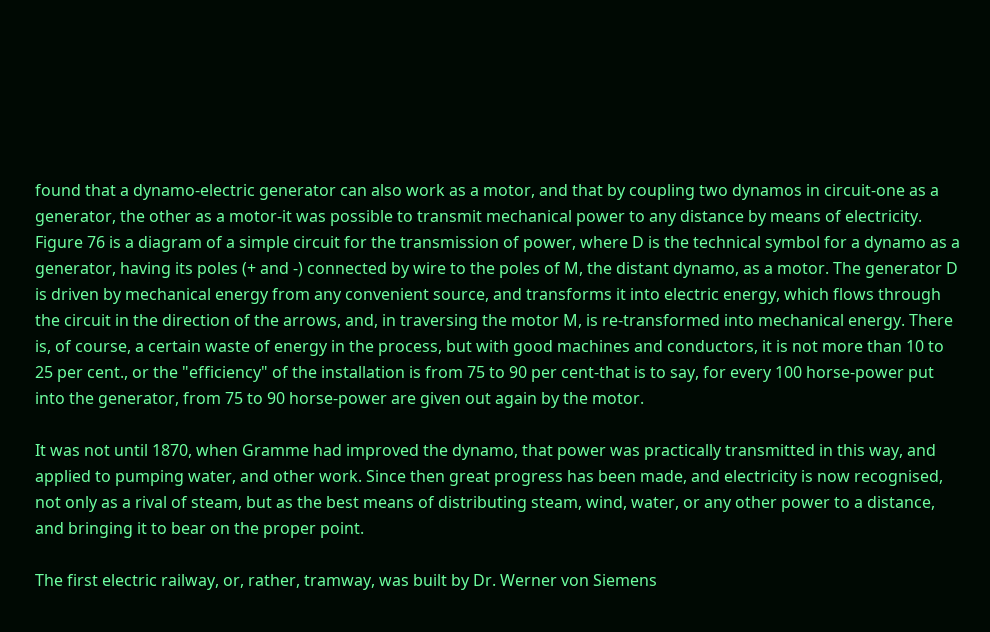found that a dynamo-electric generator can also work as a motor, and that by coupling two dynamos in circuit-one as a generator, the other as a motor-it was possible to transmit mechanical power to any distance by means of electricity. Figure 76 is a diagram of a simple circuit for the transmission of power, where D is the technical symbol for a dynamo as a generator, having its poles (+ and -) connected by wire to the poles of M, the distant dynamo, as a motor. The generator D is driven by mechanical energy from any convenient source, and transforms it into electric energy, which flows through the circuit in the direction of the arrows, and, in traversing the motor M, is re-transformed into mechanical energy. There is, of course, a certain waste of energy in the process, but with good machines and conductors, it is not more than 10 to 25 per cent., or the "efficiency" of the installation is from 75 to 90 per cent-that is to say, for every 100 horse-power put into the generator, from 75 to 90 horse-power are given out again by the motor.

It was not until 1870, when Gramme had improved the dynamo, that power was practically transmitted in this way, and applied to pumping water, and other work. Since then great progress has been made, and electricity is now recognised, not only as a rival of steam, but as the best means of distributing steam, wind, water, or any other power to a distance, and bringing it to bear on the proper point.

The first electric railway, or, rather, tramway, was built by Dr. Werner von Siemens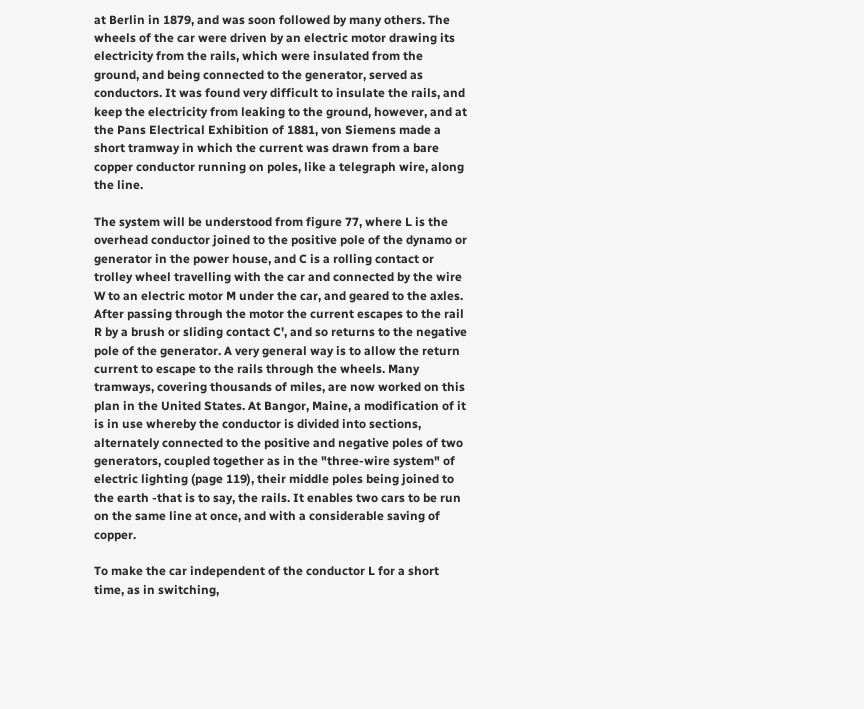at Berlin in 1879, and was soon followed by many others. The wheels of the car were driven by an electric motor drawing its electricity from the rails, which were insulated from the ground, and being connected to the generator, served as conductors. It was found very difficult to insulate the rails, and keep the electricity from leaking to the ground, however, and at the Pans Electrical Exhibition of 1881, von Siemens made a short tramway in which the current was drawn from a bare copper conductor running on poles, like a telegraph wire, along the line.

The system will be understood from figure 77, where L is the overhead conductor joined to the positive pole of the dynamo or generator in the power house, and C is a rolling contact or trolley wheel travelling with the car and connected by the wire W to an electric motor M under the car, and geared to the axles. After passing through the motor the current escapes to the rail R by a brush or sliding contact C', and so returns to the negative pole of the generator. A very general way is to allow the return current to escape to the rails through the wheels. Many tramways, covering thousands of miles, are now worked on this plan in the United States. At Bangor, Maine, a modification of it is in use whereby the conductor is divided into sections, alternately connected to the positive and negative poles of two generators, coupled together as in the "three-wire system" of electric lighting (page 119), their middle poles being joined to the earth -that is to say, the rails. It enables two cars to be run on the same line at once, and with a considerable saving of copper.

To make the car independent of the conductor L for a short time, as in switching,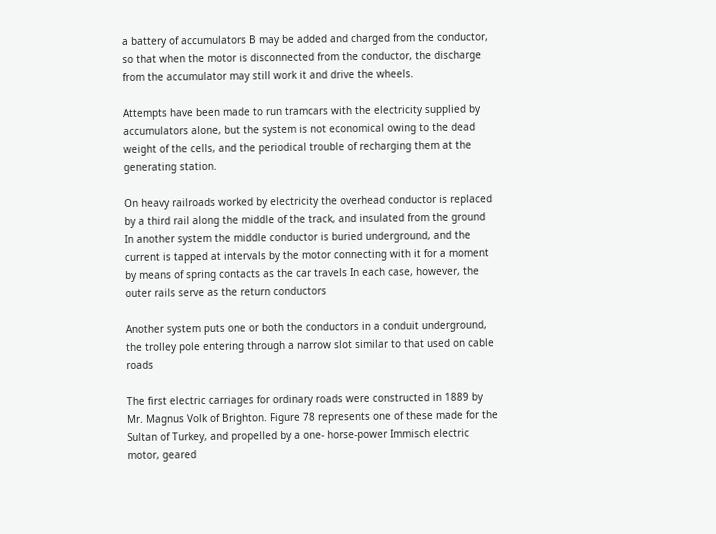a battery of accumulators B may be added and charged from the conductor, so that when the motor is disconnected from the conductor, the discharge from the accumulator may still work it and drive the wheels.

Attempts have been made to run tramcars with the electricity supplied by accumulators alone, but the system is not economical owing to the dead weight of the cells, and the periodical trouble of recharging them at the generating station.

On heavy railroads worked by electricity the overhead conductor is replaced by a third rail along the middle of the track, and insulated from the ground In another system the middle conductor is buried underground, and the current is tapped at intervals by the motor connecting with it for a moment by means of spring contacts as the car travels In each case, however, the outer rails serve as the return conductors

Another system puts one or both the conductors in a conduit underground, the trolley pole entering through a narrow slot similar to that used on cable roads

The first electric carriages for ordinary roads were constructed in 1889 by Mr. Magnus Volk of Brighton. Figure 78 represents one of these made for the Sultan of Turkey, and propelled by a one- horse-power Immisch electric motor, geared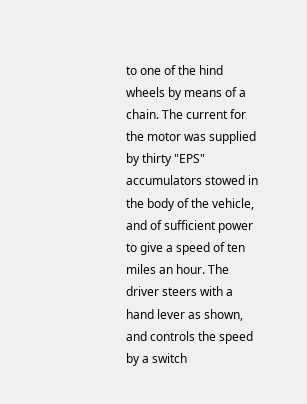to one of the hind wheels by means of a chain. The current for the motor was supplied by thirty "EPS" accumulators stowed in the body of the vehicle, and of sufficient power to give a speed of ten miles an hour. The driver steers with a hand lever as shown, and controls the speed by a switch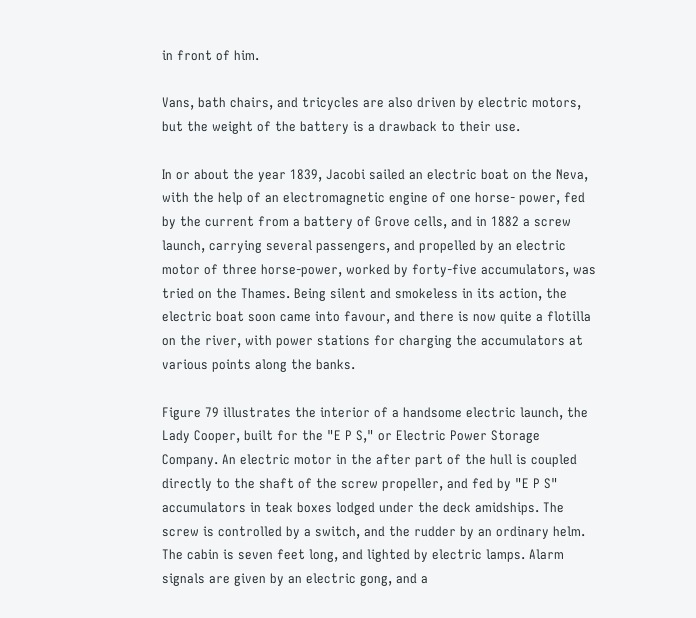in front of him.

Vans, bath chairs, and tricycles are also driven by electric motors, but the weight of the battery is a drawback to their use.

In or about the year 1839, Jacobi sailed an electric boat on the Neva, with the help of an electromagnetic engine of one horse- power, fed by the current from a battery of Grove cells, and in 1882 a screw launch, carrying several passengers, and propelled by an electric motor of three horse-power, worked by forty-five accumulators, was tried on the Thames. Being silent and smokeless in its action, the electric boat soon came into favour, and there is now quite a flotilla on the river, with power stations for charging the accumulators at various points along the banks.

Figure 79 illustrates the interior of a handsome electric launch, the Lady Cooper, built for the "E P S," or Electric Power Storage Company. An electric motor in the after part of the hull is coupled directly to the shaft of the screw propeller, and fed by "E P S" accumulators in teak boxes lodged under the deck amidships. The screw is controlled by a switch, and the rudder by an ordinary helm. The cabin is seven feet long, and lighted by electric lamps. Alarm signals are given by an electric gong, and a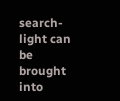search-light can be brought into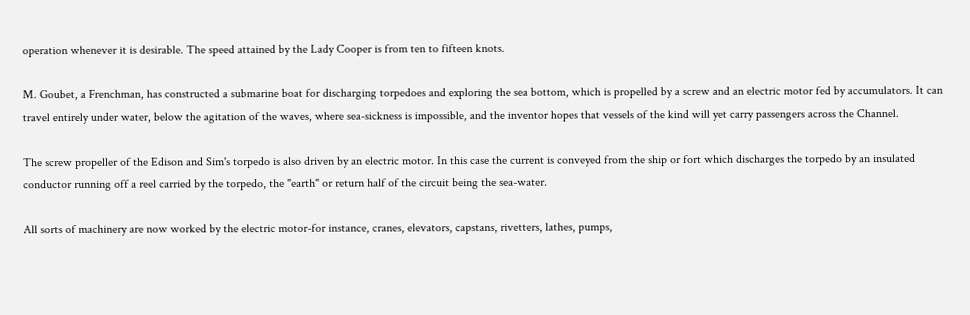operation whenever it is desirable. The speed attained by the Lady Cooper is from ten to fifteen knots.

M. Goubet, a Frenchman, has constructed a submarine boat for discharging torpedoes and exploring the sea bottom, which is propelled by a screw and an electric motor fed by accumulators. It can travel entirely under water, below the agitation of the waves, where sea-sickness is impossible, and the inventor hopes that vessels of the kind will yet carry passengers across the Channel.

The screw propeller of the Edison and Sim's torpedo is also driven by an electric motor. In this case the current is conveyed from the ship or fort which discharges the torpedo by an insulated conductor running off a reel carried by the torpedo, the "earth" or return half of the circuit being the sea-water.

All sorts of machinery are now worked by the electric motor-for instance, cranes, elevators, capstans, rivetters, lathes, pumps,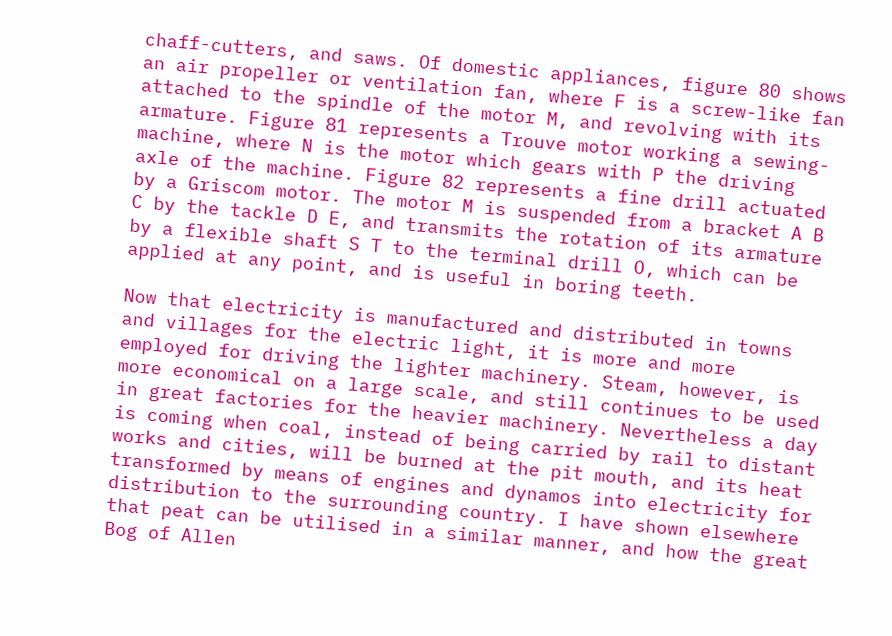chaff-cutters, and saws. Of domestic appliances, figure 80 shows an air propeller or ventilation fan, where F is a screw-like fan attached to the spindle of the motor M, and revolving with its armature. Figure 81 represents a Trouve motor working a sewing- machine, where N is the motor which gears with P the driving axle of the machine. Figure 82 represents a fine drill actuated by a Griscom motor. The motor M is suspended from a bracket A B C by the tackle D E, and transmits the rotation of its armature by a flexible shaft S T to the terminal drill O, which can be applied at any point, and is useful in boring teeth.

Now that electricity is manufactured and distributed in towns and villages for the electric light, it is more and more employed for driving the lighter machinery. Steam, however, is more economical on a large scale, and still continues to be used in great factories for the heavier machinery. Nevertheless a day is coming when coal, instead of being carried by rail to distant works and cities, will be burned at the pit mouth, and its heat transformed by means of engines and dynamos into electricity for distribution to the surrounding country. I have shown elsewhere that peat can be utilised in a similar manner, and how the great Bog of Allen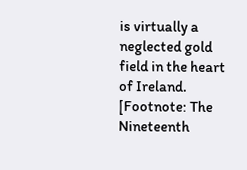is virtually a neglected gold field in the heart of Ireland. [Footnote: The Nineteenth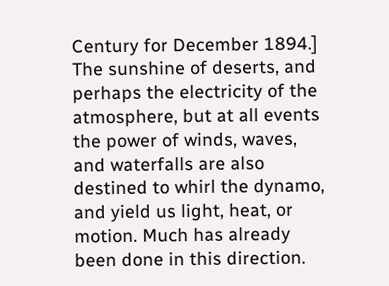Century for December 1894.] The sunshine of deserts, and perhaps the electricity of the atmosphere, but at all events the power of winds, waves, and waterfalls are also destined to whirl the dynamo, and yield us light, heat, or motion. Much has already been done in this direction.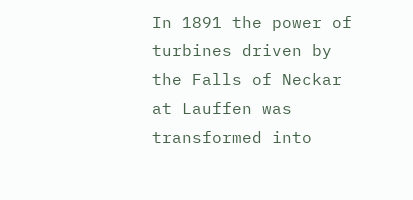In 1891 the power of turbines driven by the Falls of Neckar at Lauffen was transformed into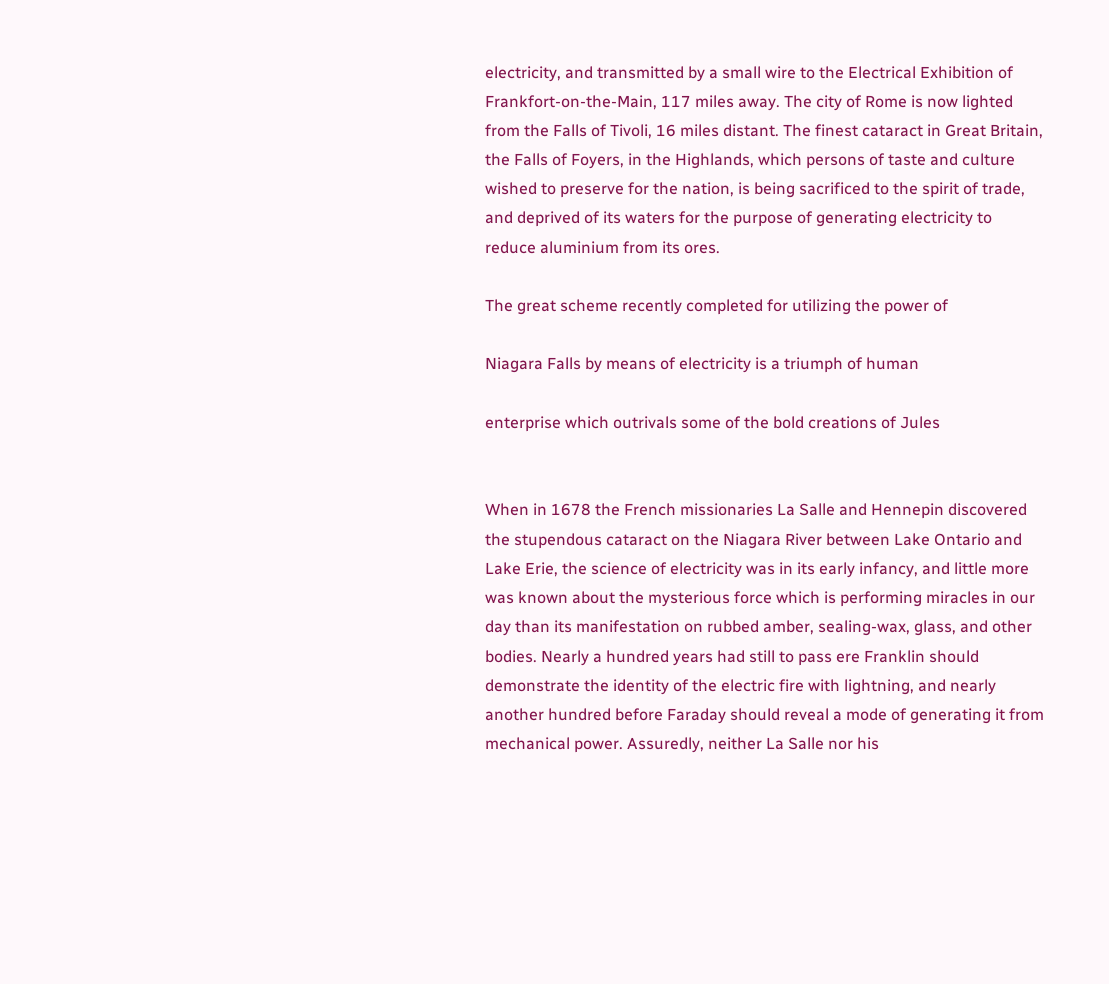electricity, and transmitted by a small wire to the Electrical Exhibition of Frankfort-on-the-Main, 117 miles away. The city of Rome is now lighted from the Falls of Tivoli, 16 miles distant. The finest cataract in Great Britain, the Falls of Foyers, in the Highlands, which persons of taste and culture wished to preserve for the nation, is being sacrificed to the spirit of trade, and deprived of its waters for the purpose of generating electricity to reduce aluminium from its ores.

The great scheme recently completed for utilizing the power of

Niagara Falls by means of electricity is a triumph of human

enterprise which outrivals some of the bold creations of Jules


When in 1678 the French missionaries La Salle and Hennepin discovered the stupendous cataract on the Niagara River between Lake Ontario and Lake Erie, the science of electricity was in its early infancy, and little more was known about the mysterious force which is performing miracles in our day than its manifestation on rubbed amber, sealing-wax, glass, and other bodies. Nearly a hundred years had still to pass ere Franklin should demonstrate the identity of the electric fire with lightning, and nearly another hundred before Faraday should reveal a mode of generating it from mechanical power. Assuredly, neither La Salle nor his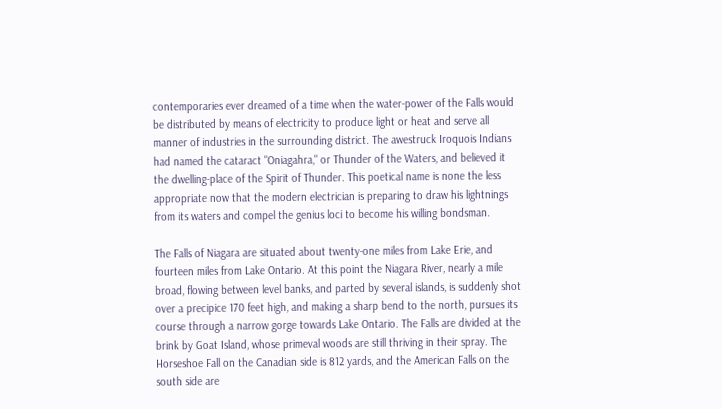contemporaries ever dreamed of a time when the water-power of the Falls would be distributed by means of electricity to produce light or heat and serve all manner of industries in the surrounding district. The awestruck Iroquois Indians had named the cataract "Oniagahra," or Thunder of the Waters, and believed it the dwelling-place of the Spirit of Thunder. This poetical name is none the less appropriate now that the modern electrician is preparing to draw his lightnings from its waters and compel the genius loci to become his willing bondsman.

The Falls of Niagara are situated about twenty-one miles from Lake Erie, and fourteen miles from Lake Ontario. At this point the Niagara River, nearly a mile broad, flowing between level banks, and parted by several islands, is suddenly shot over a precipice 170 feet high, and making a sharp bend to the north, pursues its course through a narrow gorge towards Lake Ontario. The Falls are divided at the brink by Goat Island, whose primeval woods are still thriving in their spray. The Horseshoe Fall on the Canadian side is 812 yards, and the American Falls on the south side are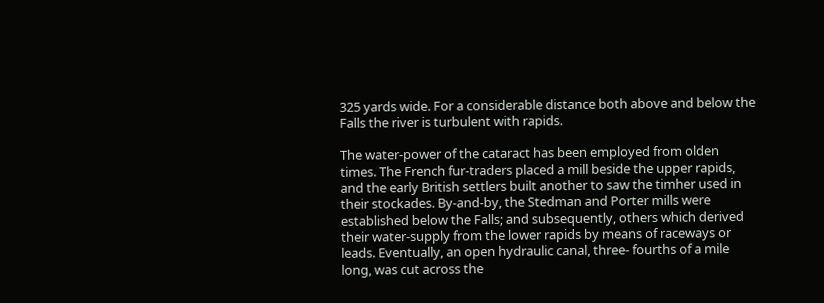325 yards wide. For a considerable distance both above and below the Falls the river is turbulent with rapids.

The water-power of the cataract has been employed from olden times. The French fur-traders placed a mill beside the upper rapids, and the early British settlers built another to saw the timher used in their stockades. By-and-by, the Stedman and Porter mills were established below the Falls; and subsequently, others which derived their water-supply from the lower rapids by means of raceways or leads. Eventually, an open hydraulic canal, three- fourths of a mile long, was cut across the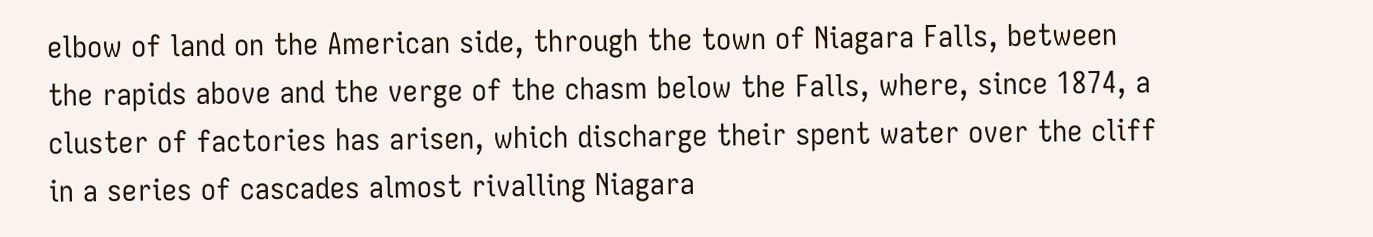elbow of land on the American side, through the town of Niagara Falls, between the rapids above and the verge of the chasm below the Falls, where, since 1874, a cluster of factories has arisen, which discharge their spent water over the cliff in a series of cascades almost rivalling Niagara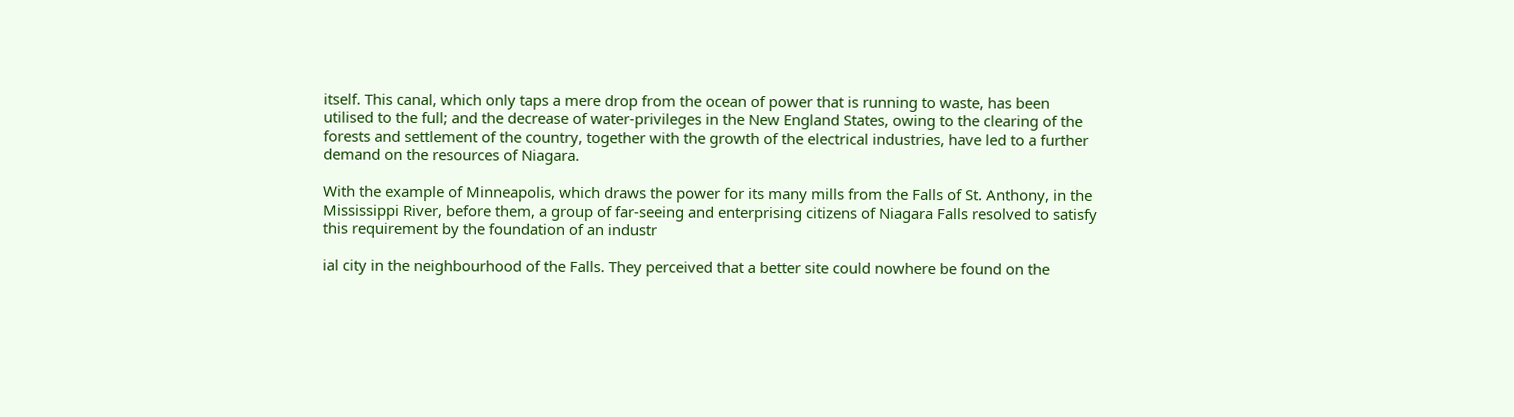itself. This canal, which only taps a mere drop from the ocean of power that is running to waste, has been utilised to the full; and the decrease of water-privileges in the New England States, owing to the clearing of the forests and settlement of the country, together with the growth of the electrical industries, have led to a further demand on the resources of Niagara.

With the example of Minneapolis, which draws the power for its many mills from the Falls of St. Anthony, in the Mississippi River, before them, a group of far-seeing and enterprising citizens of Niagara Falls resolved to satisfy this requirement by the foundation of an industr

ial city in the neighbourhood of the Falls. They perceived that a better site could nowhere be found on the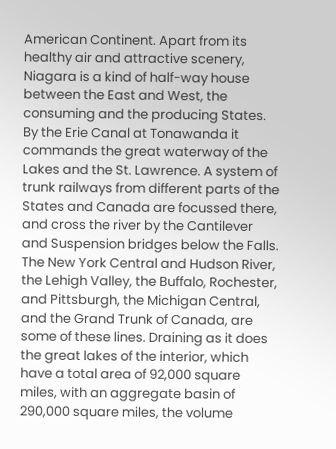American Continent. Apart from its healthy air and attractive scenery, Niagara is a kind of half-way house between the East and West, the consuming and the producing States. By the Erie Canal at Tonawanda it commands the great waterway of the Lakes and the St. Lawrence. A system of trunk railways from different parts of the States and Canada are focussed there, and cross the river by the Cantilever and Suspension bridges below the Falls. The New York Central and Hudson River, the Lehigh Valley, the Buffalo, Rochester, and Pittsburgh, the Michigan Central, and the Grand Trunk of Canada, are some of these lines. Draining as it does the great lakes of the interior, which have a total area of 92,000 square miles, with an aggregate basin of 290,000 square miles, the volume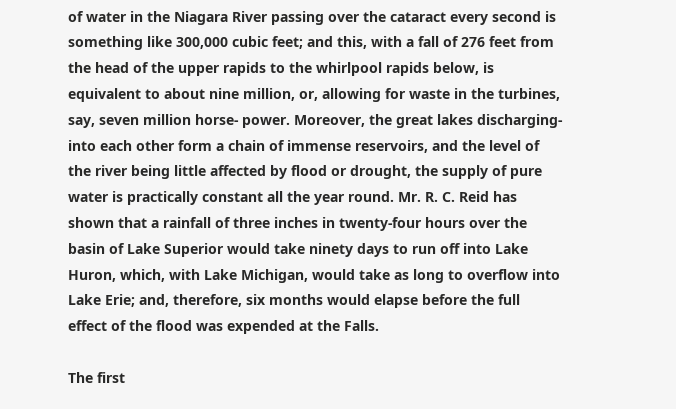of water in the Niagara River passing over the cataract every second is something like 300,000 cubic feet; and this, with a fall of 276 feet from the head of the upper rapids to the whirlpool rapids below, is equivalent to about nine million, or, allowing for waste in the turbines, say, seven million horse- power. Moreover, the great lakes discharging-into each other form a chain of immense reservoirs, and the level of the river being little affected by flood or drought, the supply of pure water is practically constant all the year round. Mr. R. C. Reid has shown that a rainfall of three inches in twenty-four hours over the basin of Lake Superior would take ninety days to run off into Lake Huron, which, with Lake Michigan, would take as long to overflow into Lake Erie; and, therefore, six months would elapse before the full effect of the flood was expended at the Falls.

The first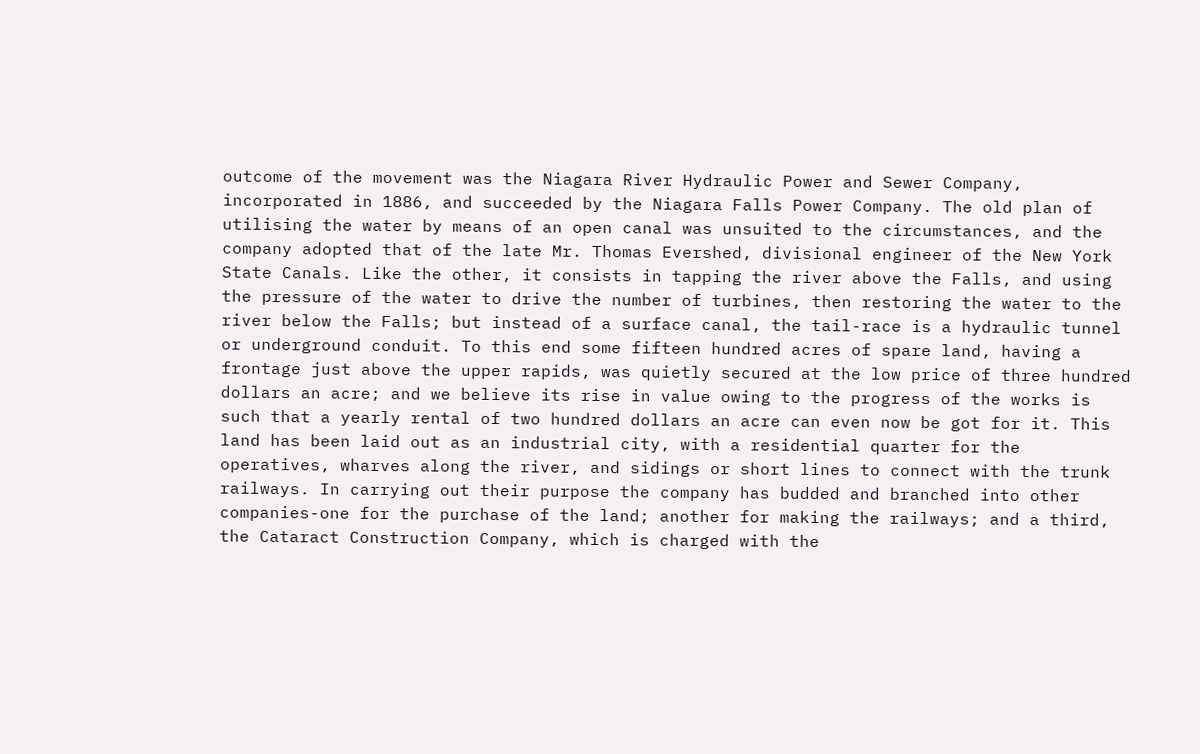outcome of the movement was the Niagara River Hydraulic Power and Sewer Company, incorporated in 1886, and succeeded by the Niagara Falls Power Company. The old plan of utilising the water by means of an open canal was unsuited to the circumstances, and the company adopted that of the late Mr. Thomas Evershed, divisional engineer of the New York State Canals. Like the other, it consists in tapping the river above the Falls, and using the pressure of the water to drive the number of turbines, then restoring the water to the river below the Falls; but instead of a surface canal, the tail-race is a hydraulic tunnel or underground conduit. To this end some fifteen hundred acres of spare land, having a frontage just above the upper rapids, was quietly secured at the low price of three hundred dollars an acre; and we believe its rise in value owing to the progress of the works is such that a yearly rental of two hundred dollars an acre can even now be got for it. This land has been laid out as an industrial city, with a residential quarter for the operatives, wharves along the river, and sidings or short lines to connect with the trunk railways. In carrying out their purpose the company has budded and branched into other companies-one for the purchase of the land; another for making the railways; and a third, the Cataract Construction Company, which is charged with the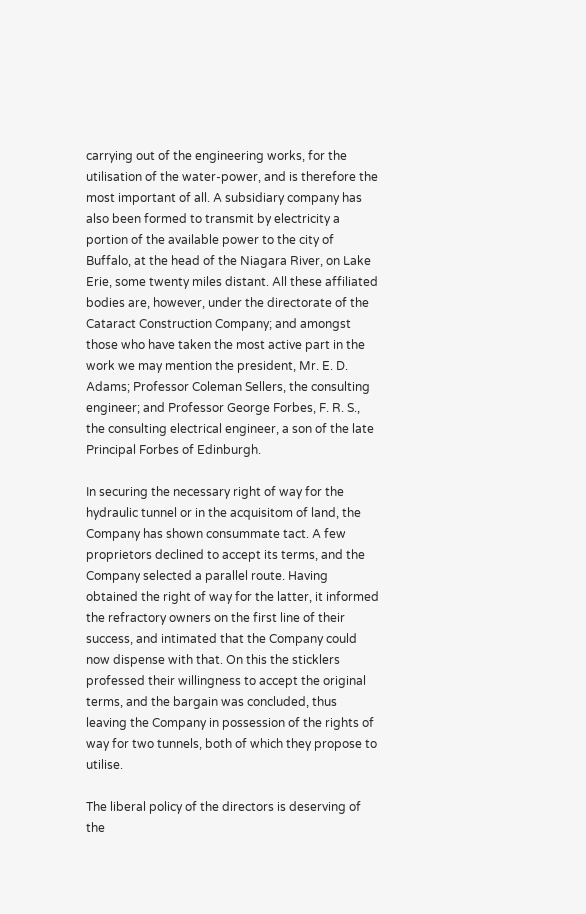carrying out of the engineering works, for the utilisation of the water-power, and is therefore the most important of all. A subsidiary company has also been formed to transmit by electricity a portion of the available power to the city of Buffalo, at the head of the Niagara River, on Lake Erie, some twenty miles distant. All these affiliated bodies are, however, under the directorate of the Cataract Construction Company; and amongst those who have taken the most active part in the work we may mention the president, Mr. E. D. Adams; Professor Coleman Sellers, the consulting engineer; and Professor George Forbes, F. R. S., the consulting electrical engineer, a son of the late Principal Forbes of Edinburgh.

In securing the necessary right of way for the hydraulic tunnel or in the acquisitom of land, the Company has shown consummate tact. A few proprietors declined to accept its terms, and the Company selected a parallel route. Having obtained the right of way for the latter, it informed the refractory owners on the first line of their success, and intimated that the Company could now dispense with that. On this the sticklers professed their willingness to accept the original terms, and the bargain was concluded, thus leaving the Company in possession of the rights of way for two tunnels, both of which they propose to utilise.

The liberal policy of the directors is deserving of the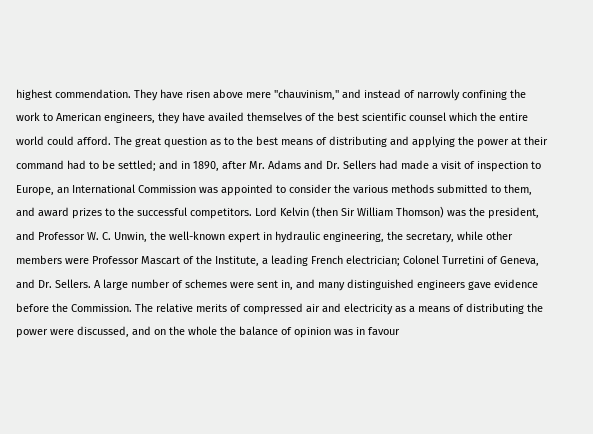highest commendation. They have risen above mere "chauvinism," and instead of narrowly confining the work to American engineers, they have availed themselves of the best scientific counsel which the entire world could afford. The great question as to the best means of distributing and applying the power at their command had to be settled; and in 1890, after Mr. Adams and Dr. Sellers had made a visit of inspection to Europe, an International Commission was appointed to consider the various methods submitted to them, and award prizes to the successful competitors. Lord Kelvin (then Sir William Thomson) was the president, and Professor W. C. Unwin, the well-known expert in hydraulic engineering, the secretary, while other members were Professor Mascart of the Institute, a leading French electrician; Colonel Turretini of Geneva, and Dr. Sellers. A large number of schemes were sent in, and many distinguished engineers gave evidence before the Commission. The relative merits of compressed air and electricity as a means of distributing the power were discussed, and on the whole the balance of opinion was in favour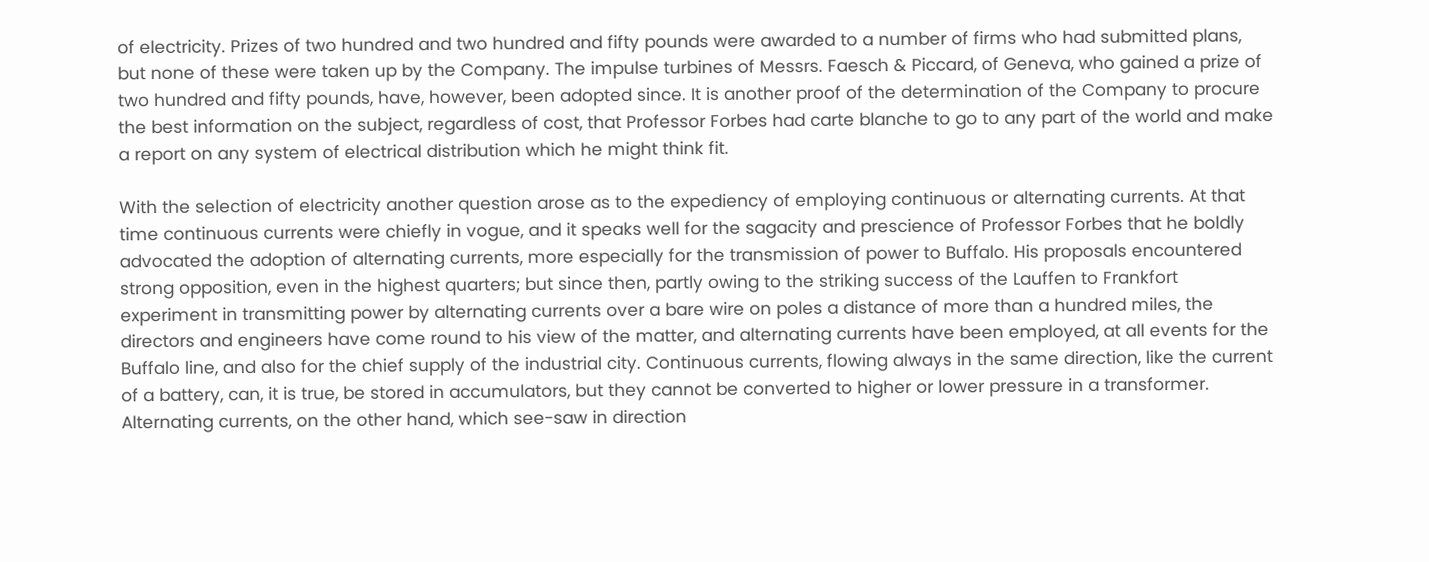of electricity. Prizes of two hundred and two hundred and fifty pounds were awarded to a number of firms who had submitted plans, but none of these were taken up by the Company. The impulse turbines of Messrs. Faesch & Piccard, of Geneva, who gained a prize of two hundred and fifty pounds, have, however, been adopted since. It is another proof of the determination of the Company to procure the best information on the subject, regardless of cost, that Professor Forbes had carte blanche to go to any part of the world and make a report on any system of electrical distribution which he might think fit.

With the selection of electricity another question arose as to the expediency of employing continuous or alternating currents. At that time continuous currents were chiefly in vogue, and it speaks well for the sagacity and prescience of Professor Forbes that he boldly advocated the adoption of alternating currents, more especially for the transmission of power to Buffalo. His proposals encountered strong opposition, even in the highest quarters; but since then, partly owing to the striking success of the Lauffen to Frankfort experiment in transmitting power by alternating currents over a bare wire on poles a distance of more than a hundred miles, the directors and engineers have come round to his view of the matter, and alternating currents have been employed, at all events for the Buffalo line, and also for the chief supply of the industrial city. Continuous currents, flowing always in the same direction, like the current of a battery, can, it is true, be stored in accumulators, but they cannot be converted to higher or lower pressure in a transformer. Alternating currents, on the other hand, which see-saw in direction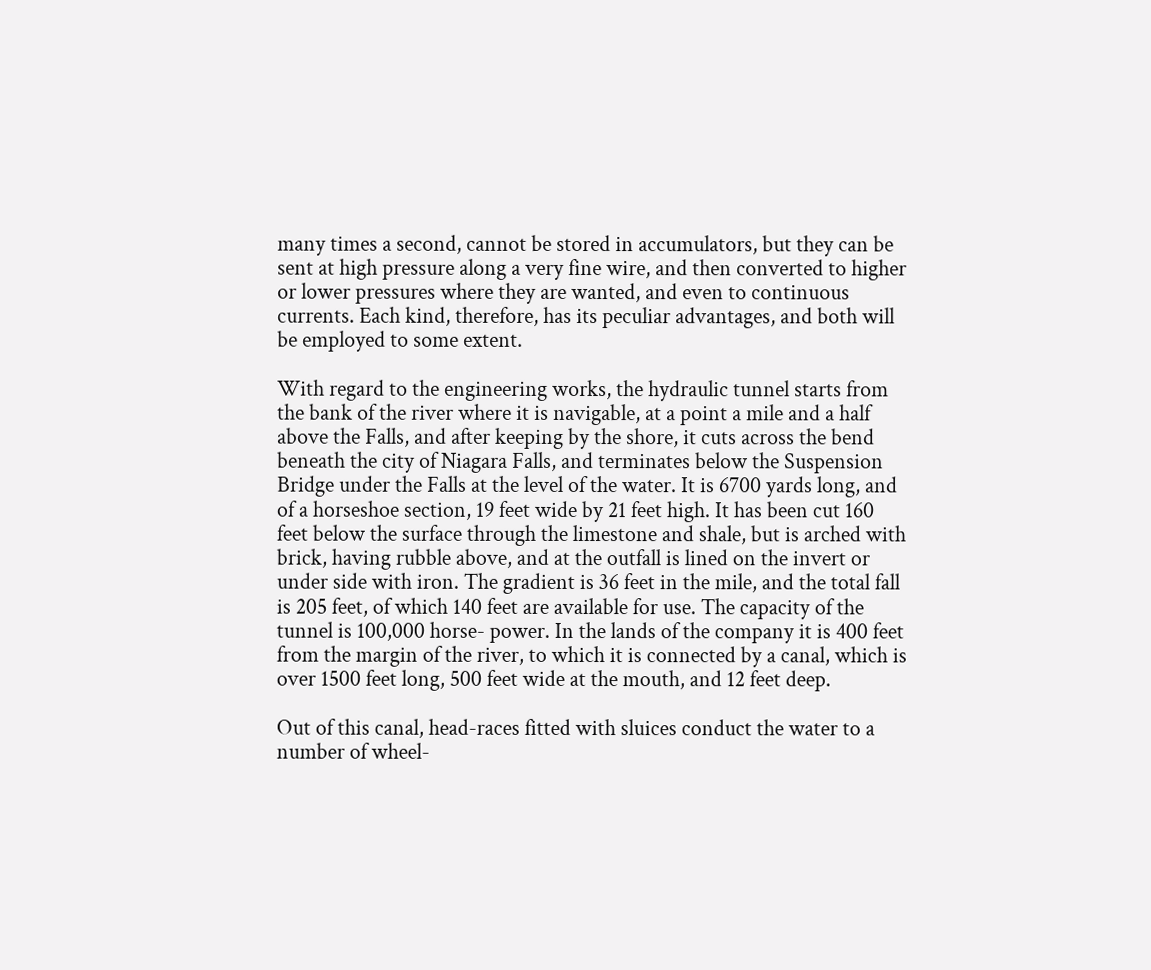many times a second, cannot be stored in accumulators, but they can be sent at high pressure along a very fine wire, and then converted to higher or lower pressures where they are wanted, and even to continuous currents. Each kind, therefore, has its peculiar advantages, and both will be employed to some extent.

With regard to the engineering works, the hydraulic tunnel starts from the bank of the river where it is navigable, at a point a mile and a half above the Falls, and after keeping by the shore, it cuts across the bend beneath the city of Niagara Falls, and terminates below the Suspension Bridge under the Falls at the level of the water. It is 6700 yards long, and of a horseshoe section, 19 feet wide by 21 feet high. It has been cut 160 feet below the surface through the limestone and shale, but is arched with brick, having rubble above, and at the outfall is lined on the invert or under side with iron. The gradient is 36 feet in the mile, and the total fall is 205 feet, of which 140 feet are available for use. The capacity of the tunnel is 100,000 horse- power. In the lands of the company it is 400 feet from the margin of the river, to which it is connected by a canal, which is over 1500 feet long, 500 feet wide at the mouth, and 12 feet deep.

Out of this canal, head-races fitted with sluices conduct the water to a number of wheel-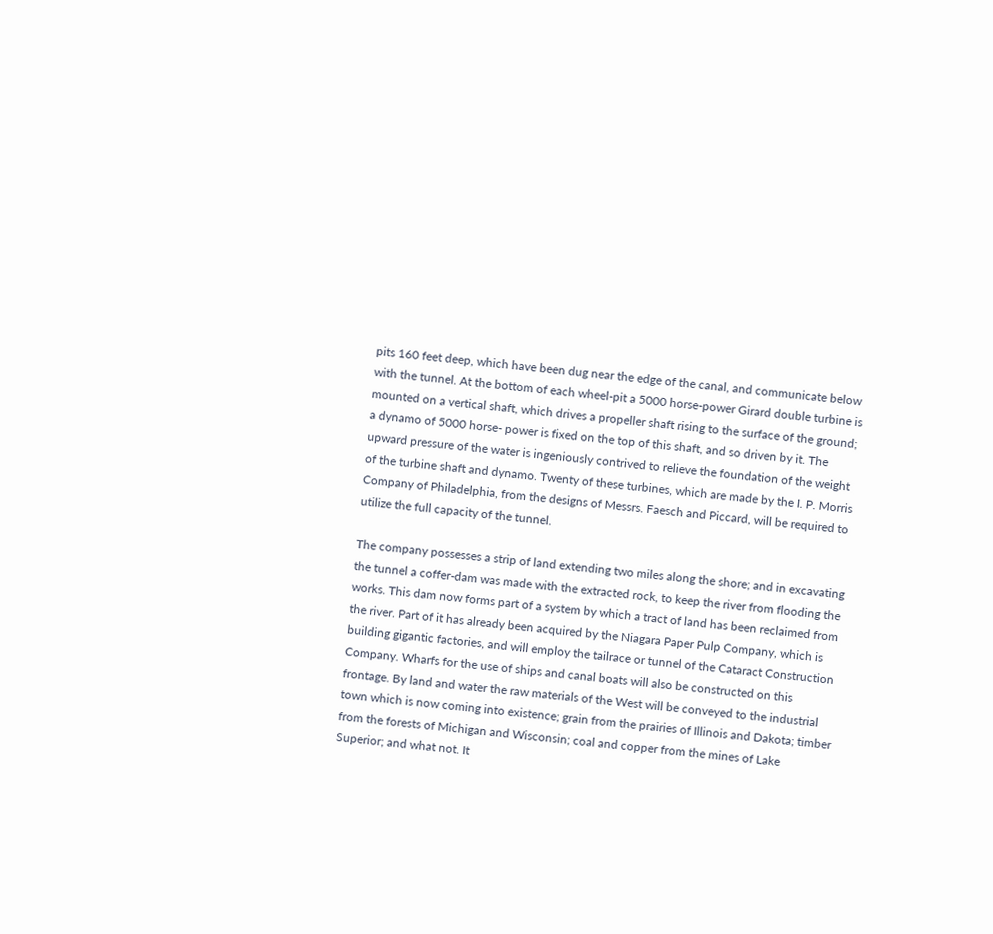pits 160 feet deep, which have been dug near the edge of the canal, and communicate below with the tunnel. At the bottom of each wheel-pit a 5000 horse-power Girard double turbine is mounted on a vertical shaft, which drives a propeller shaft rising to the surface of the ground; a dynamo of 5000 horse- power is fixed on the top of this shaft, and so driven by it. The upward pressure of the water is ingeniously contrived to relieve the foundation of the weight of the turbine shaft and dynamo. Twenty of these turbines, which are made by the I. P. Morris Company of Philadelphia, from the designs of Messrs. Faesch and Piccard, will be required to utilize the full capacity of the tunnel.

The company possesses a strip of land extending two miles along the shore; and in excavating the tunnel a coffer-dam was made with the extracted rock, to keep the river from flooding the works. This dam now forms part of a system by which a tract of land has been reclaimed from the river. Part of it has already been acquired by the Niagara Paper Pulp Company, which is building gigantic factories, and will employ the tailrace or tunnel of the Cataract Construction Company. Wharfs for the use of ships and canal boats will also be constructed on this frontage. By land and water the raw materials of the West will be conveyed to the industrial town which is now coming into existence; grain from the prairies of Illinois and Dakota; timber from the forests of Michigan and Wisconsin; coal and copper from the mines of Lake Superior; and what not. It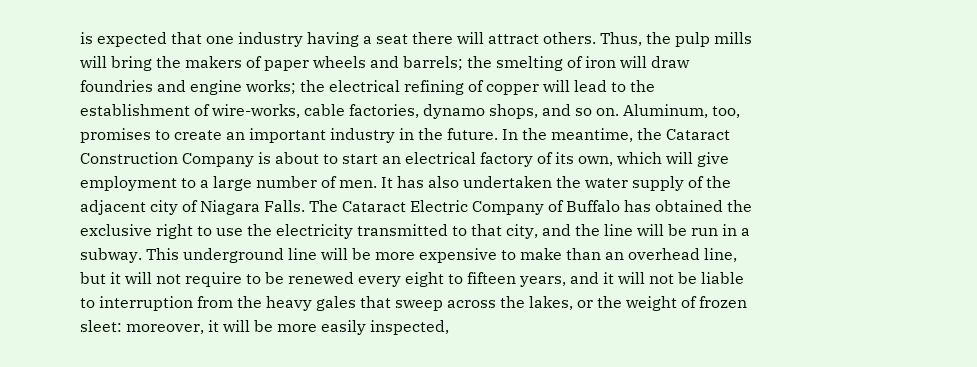is expected that one industry having a seat there will attract others. Thus, the pulp mills will bring the makers of paper wheels and barrels; the smelting of iron will draw foundries and engine works; the electrical refining of copper will lead to the establishment of wire-works, cable factories, dynamo shops, and so on. Aluminum, too, promises to create an important industry in the future. In the meantime, the Cataract Construction Company is about to start an electrical factory of its own, which will give employment to a large number of men. It has also undertaken the water supply of the adjacent city of Niagara Falls. The Cataract Electric Company of Buffalo has obtained the exclusive right to use the electricity transmitted to that city, and the line will be run in a subway. This underground line will be more expensive to make than an overhead line, but it will not require to be renewed every eight to fifteen years, and it will not be liable to interruption from the heavy gales that sweep across the lakes, or the weight of frozen sleet: moreover, it will be more easily inspected,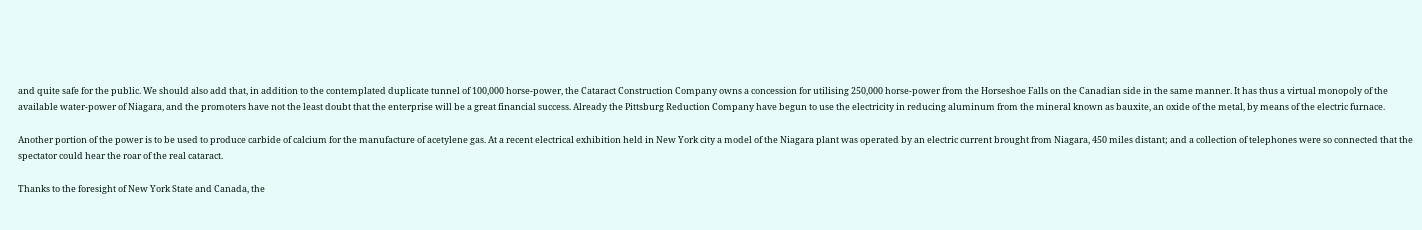and quite safe for the public. We should also add that, in addition to the contemplated duplicate tunnel of 100,000 horse-power, the Cataract Construction Company owns a concession for utilising 250,000 horse-power from the Horseshoe Falls on the Canadian side in the same manner. It has thus a virtual monopoly of the available water-power of Niagara, and the promoters have not the least doubt that the enterprise will be a great financial success. Already the Pittsburg Reduction Company have begun to use the electricity in reducing aluminum from the mineral known as bauxite, an oxide of the metal, by means of the electric furnace.

Another portion of the power is to be used to produce carbide of calcium for the manufacture of acetylene gas. At a recent electrical exhibition held in New York city a model of the Niagara plant was operated by an electric current brought from Niagara, 450 miles distant; and a collection of telephones were so connected that the spectator could hear the roar of the real cataract.

Thanks to the foresight of New York State and Canada, the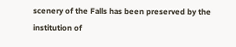scenery of the Falls has been preserved by the institution of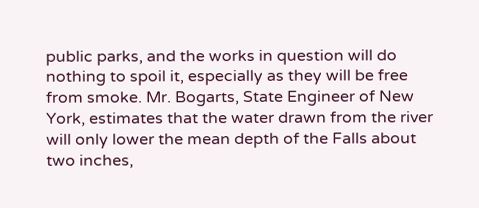public parks, and the works in question will do nothing to spoil it, especially as they will be free from smoke. Mr. Bogarts, State Engineer of New York, estimates that the water drawn from the river will only lower the mean depth of the Falls about two inches,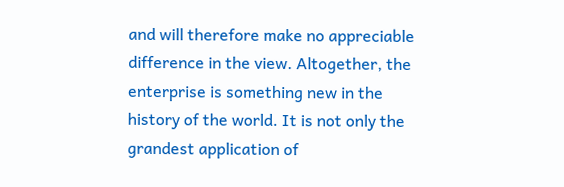and will therefore make no appreciable difference in the view. Altogether, the enterprise is something new in the history of the world. It is not only the grandest application of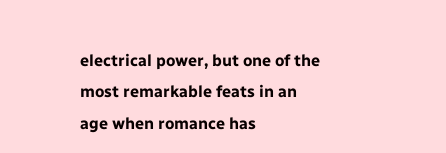electrical power, but one of the most remarkable feats in an age when romance has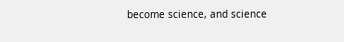become science, and science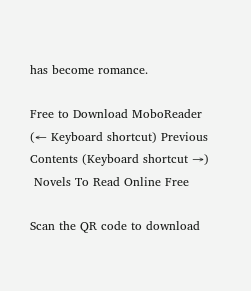has become romance.

Free to Download MoboReader
(← Keyboard shortcut) Previous Contents (Keyboard shortcut →)
 Novels To Read Online Free

Scan the QR code to download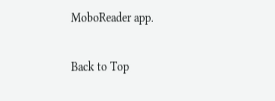MoboReader app.

Back to Top